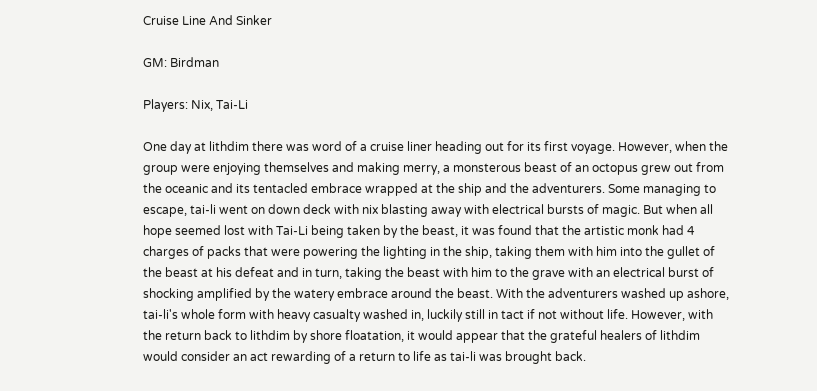Cruise Line And Sinker

GM: Birdman

Players: Nix, Tai-Li

One day at lithdim there was word of a cruise liner heading out for its first voyage. However, when the group were enjoying themselves and making merry, a monsterous beast of an octopus grew out from the oceanic and its tentacled embrace wrapped at the ship and the adventurers. Some managing to escape, tai-li went on down deck with nix blasting away with electrical bursts of magic. But when all hope seemed lost with Tai-Li being taken by the beast, it was found that the artistic monk had 4 charges of packs that were powering the lighting in the ship, taking them with him into the gullet of the beast at his defeat and in turn, taking the beast with him to the grave with an electrical burst of shocking amplified by the watery embrace around the beast. With the adventurers washed up ashore, tai-li's whole form with heavy casualty washed in, luckily still in tact if not without life. However, with the return back to lithdim by shore floatation, it would appear that the grateful healers of lithdim would consider an act rewarding of a return to life as tai-li was brought back.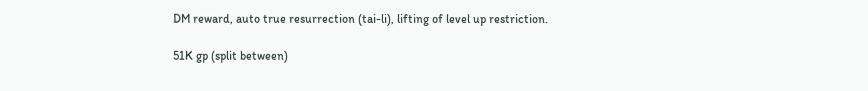DM reward, auto true resurrection (tai-li), lifting of level up restriction.

51K gp (split between)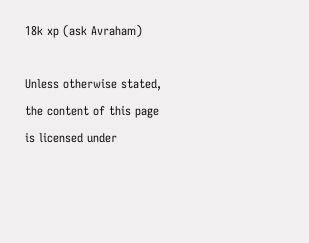18k xp (ask Avraham)

Unless otherwise stated, the content of this page is licensed under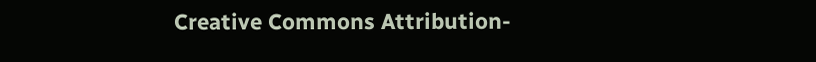Creative Commons Attribution-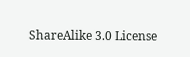ShareAlike 3.0 License